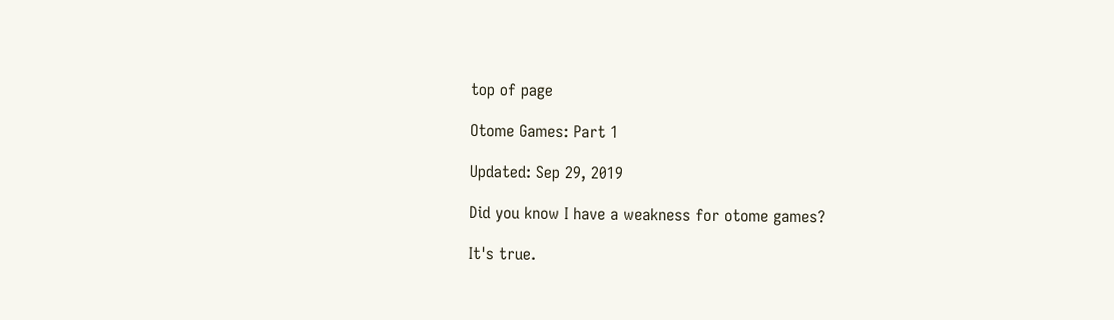top of page

Otome Games: Part 1

Updated: Sep 29, 2019

Did you know I have a weakness for otome games?

It's true.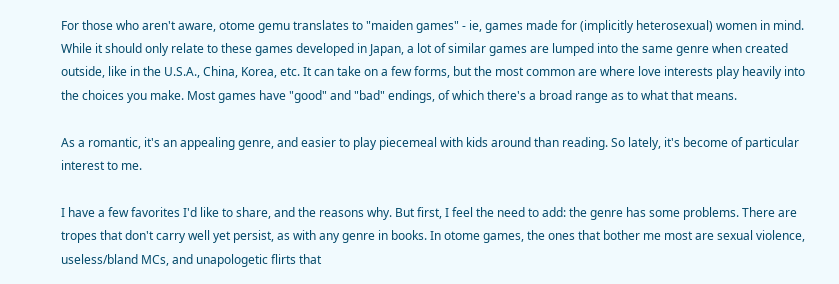For those who aren't aware, otome gemu translates to "maiden games" - ie, games made for (implicitly heterosexual) women in mind. While it should only relate to these games developed in Japan, a lot of similar games are lumped into the same genre when created outside, like in the U.S.A., China, Korea, etc. It can take on a few forms, but the most common are where love interests play heavily into the choices you make. Most games have "good" and "bad" endings, of which there's a broad range as to what that means.

As a romantic, it's an appealing genre, and easier to play piecemeal with kids around than reading. So lately, it's become of particular interest to me.

I have a few favorites I'd like to share, and the reasons why. But first, I feel the need to add: the genre has some problems. There are tropes that don't carry well yet persist, as with any genre in books. In otome games, the ones that bother me most are sexual violence, useless/bland MCs, and unapologetic flirts that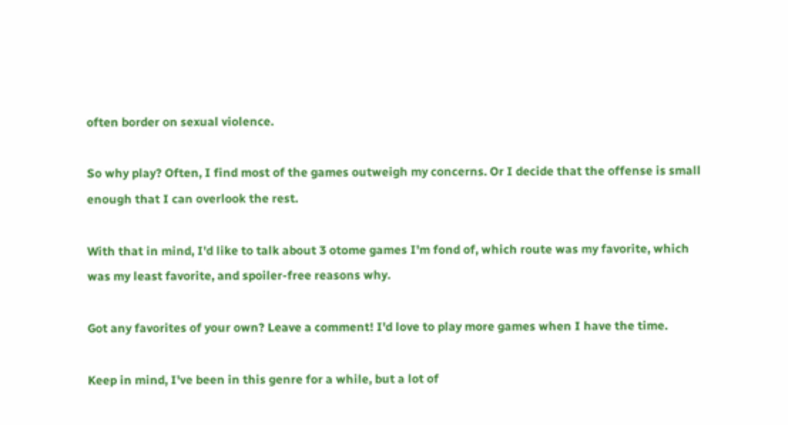often border on sexual violence.

So why play? Often, I find most of the games outweigh my concerns. Or I decide that the offense is small enough that I can overlook the rest.

With that in mind, I'd like to talk about 3 otome games I'm fond of, which route was my favorite, which was my least favorite, and spoiler-free reasons why.

Got any favorites of your own? Leave a comment! I'd love to play more games when I have the time.

Keep in mind, I've been in this genre for a while, but a lot of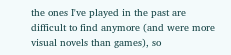the ones I've played in the past are difficult to find anymore (and were more visual novels than games), so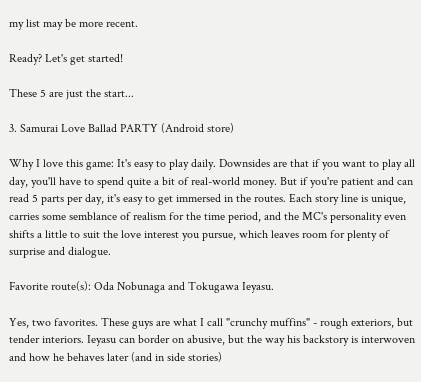my list may be more recent.

Ready? Let's get started!

These 5 are just the start...

3. Samurai Love Ballad PARTY (Android store)

Why I love this game: It's easy to play daily. Downsides are that if you want to play all day, you'll have to spend quite a bit of real-world money. But if you're patient and can read 5 parts per day, it's easy to get immersed in the routes. Each story line is unique, carries some semblance of realism for the time period, and the MC's personality even shifts a little to suit the love interest you pursue, which leaves room for plenty of surprise and dialogue.

Favorite route(s): Oda Nobunaga and Tokugawa Ieyasu.

Yes, two favorites. These guys are what I call "crunchy muffins" - rough exteriors, but tender interiors. Ieyasu can border on abusive, but the way his backstory is interwoven and how he behaves later (and in side stories)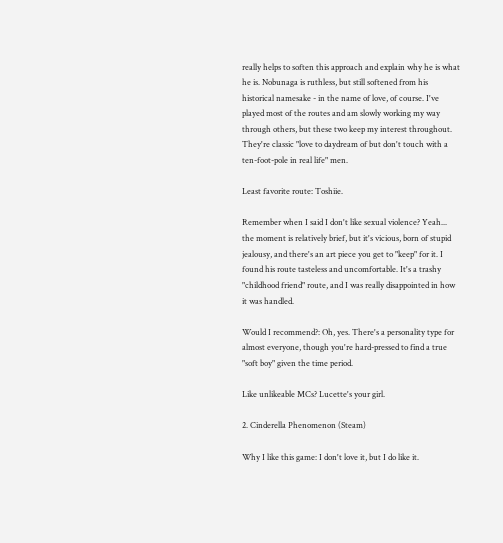really helps to soften this approach and explain why he is what he is. Nobunaga is ruthless, but still softened from his historical namesake - in the name of love, of course. I've played most of the routes and am slowly working my way through others, but these two keep my interest throughout. They're classic "love to daydream of but don't touch with a ten-foot-pole in real life" men.

Least favorite route: Toshiie.

Remember when I said I don't like sexual violence? Yeah... the moment is relatively brief, but it's vicious, born of stupid jealousy, and there's an art piece you get to "keep" for it. I found his route tasteless and uncomfortable. It's a trashy "childhood friend" route, and I was really disappointed in how it was handled.

Would I recommend?: Oh, yes. There's a personality type for almost everyone, though you're hard-pressed to find a true "soft boy" given the time period.

Like unlikeable MCs? Lucette's your girl.

2. Cinderella Phenomenon (Steam)

Why I like this game: I don't love it, but I do like it.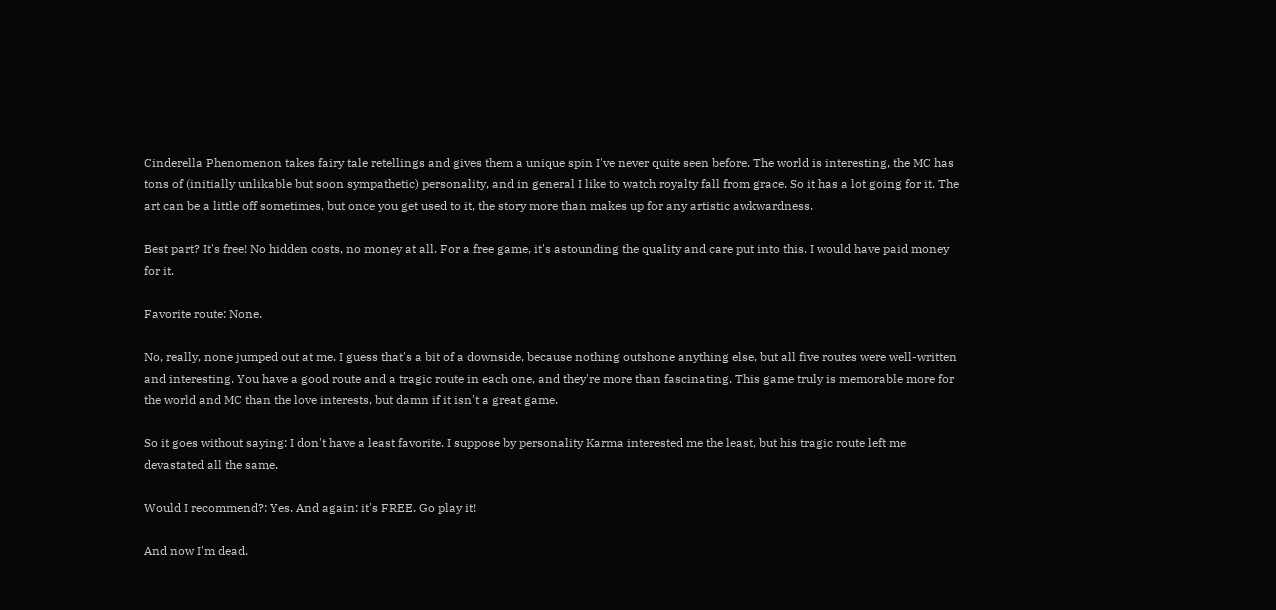Cinderella Phenomenon takes fairy tale retellings and gives them a unique spin I've never quite seen before. The world is interesting, the MC has tons of (initially unlikable but soon sympathetic) personality, and in general I like to watch royalty fall from grace. So it has a lot going for it. The art can be a little off sometimes, but once you get used to it, the story more than makes up for any artistic awkwardness.

Best part? It's free! No hidden costs, no money at all. For a free game, it's astounding the quality and care put into this. I would have paid money for it.

Favorite route: None.

No, really, none jumped out at me. I guess that's a bit of a downside, because nothing outshone anything else, but all five routes were well-written and interesting. You have a good route and a tragic route in each one, and they're more than fascinating. This game truly is memorable more for the world and MC than the love interests, but damn if it isn't a great game.

So it goes without saying: I don't have a least favorite. I suppose by personality Karma interested me the least, but his tragic route left me devastated all the same.

Would I recommend?: Yes. And again: it's FREE. Go play it!

And now I'm dead.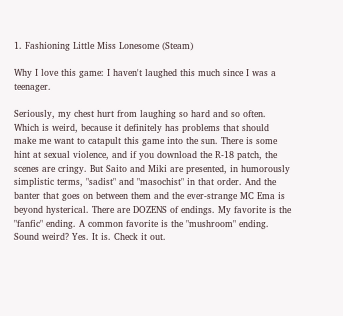1. Fashioning Little Miss Lonesome (Steam)

Why I love this game: I haven't laughed this much since I was a teenager.

Seriously, my chest hurt from laughing so hard and so often. Which is weird, because it definitely has problems that should make me want to catapult this game into the sun. There is some hint at sexual violence, and if you download the R-18 patch, the scenes are cringy. But Saito and Miki are presented, in humorously simplistic terms, "sadist" and "masochist" in that order. And the banter that goes on between them and the ever-strange MC Ema is beyond hysterical. There are DOZENS of endings. My favorite is the "fanfic" ending. A common favorite is the "mushroom" ending. Sound weird? Yes. It is. Check it out.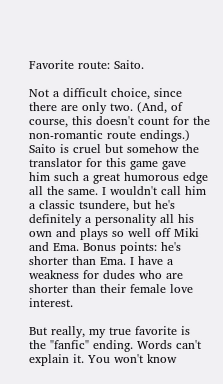Favorite route: Saito.

Not a difficult choice, since there are only two. (And, of course, this doesn't count for the non-romantic route endings.) Saito is cruel but somehow the translator for this game gave him such a great humorous edge all the same. I wouldn't call him a classic tsundere, but he's definitely a personality all his own and plays so well off Miki and Ema. Bonus points: he's shorter than Ema. I have a weakness for dudes who are shorter than their female love interest.

But really, my true favorite is the "fanfic" ending. Words can't explain it. You won't know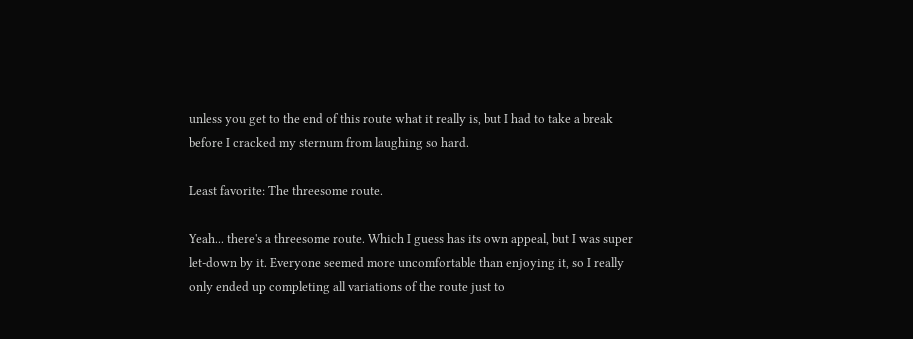unless you get to the end of this route what it really is, but I had to take a break before I cracked my sternum from laughing so hard.

Least favorite: The threesome route.

Yeah... there's a threesome route. Which I guess has its own appeal, but I was super let-down by it. Everyone seemed more uncomfortable than enjoying it, so I really only ended up completing all variations of the route just to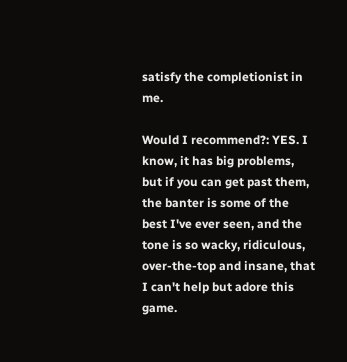satisfy the completionist in me.

Would I recommend?: YES. I know, it has big problems, but if you can get past them, the banter is some of the best I've ever seen, and the tone is so wacky, ridiculous, over-the-top and insane, that I can't help but adore this game.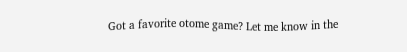Got a favorite otome game? Let me know in the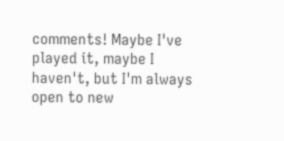comments! Maybe I've played it, maybe I haven't, but I'm always open to new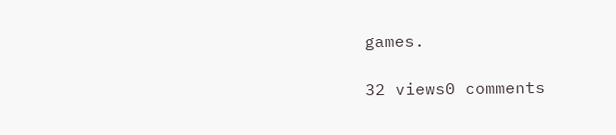games.

32 views0 comments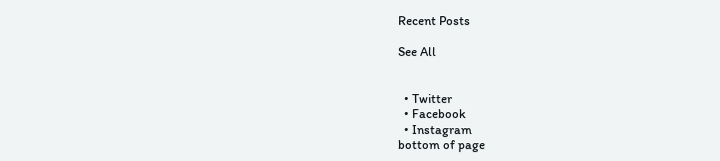Recent Posts

See All


  • Twitter
  • Facebook
  • Instagram
bottom of page